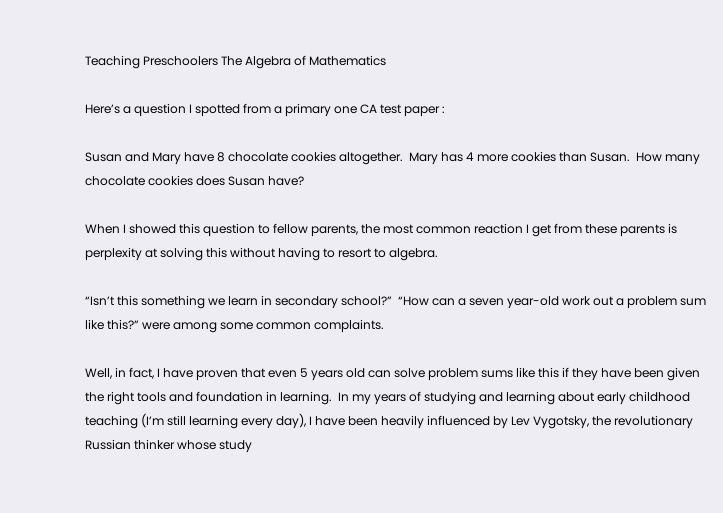Teaching Preschoolers The Algebra of Mathematics

Here’s a question I spotted from a primary one CA test paper :

Susan and Mary have 8 chocolate cookies altogether.  Mary has 4 more cookies than Susan.  How many chocolate cookies does Susan have?

When I showed this question to fellow parents, the most common reaction I get from these parents is perplexity at solving this without having to resort to algebra.

“Isn’t this something we learn in secondary school?”  “How can a seven year-old work out a problem sum like this?” were among some common complaints.

Well, in fact, I have proven that even 5 years old can solve problem sums like this if they have been given the right tools and foundation in learning.  In my years of studying and learning about early childhood teaching (I’m still learning every day), I have been heavily influenced by Lev Vygotsky, the revolutionary Russian thinker whose study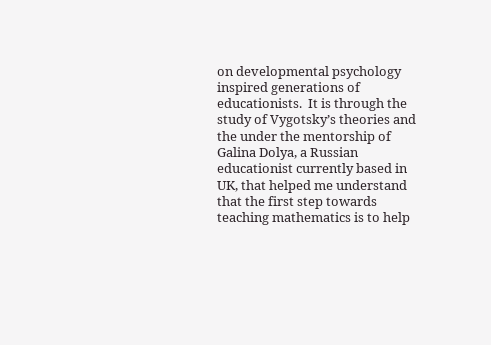on developmental psychology inspired generations of educationists.  It is through the study of Vygotsky’s theories and the under the mentorship of Galina Dolya, a Russian educationist currently based in UK, that helped me understand that the first step towards teaching mathematics is to help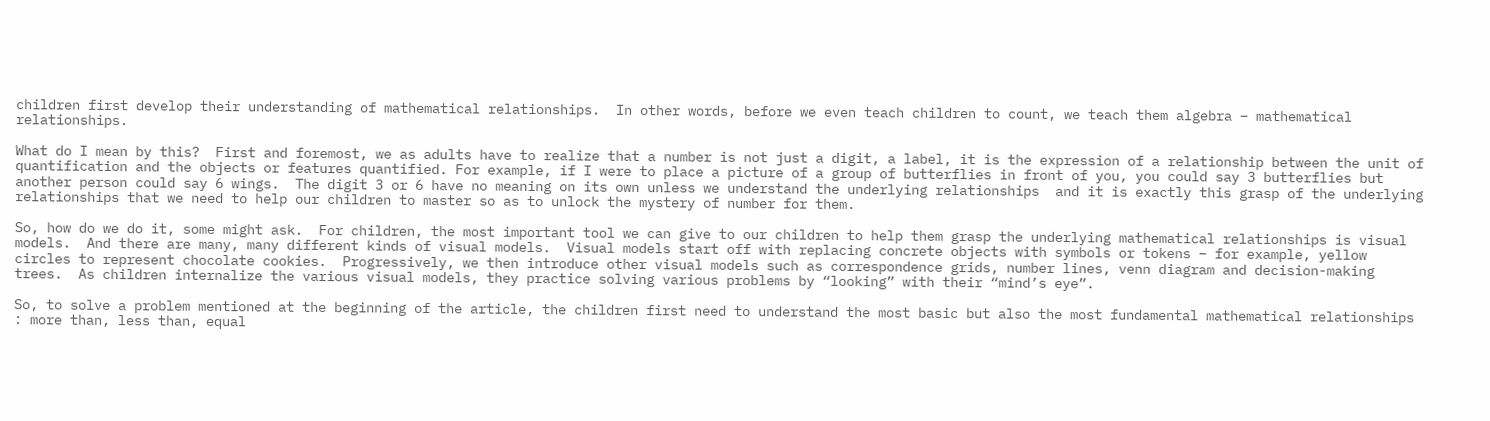children first develop their understanding of mathematical relationships.  In other words, before we even teach children to count, we teach them algebra – mathematical relationships.

What do I mean by this?  First and foremost, we as adults have to realize that a number is not just a digit, a label, it is the expression of a relationship between the unit of quantification and the objects or features quantified. For example, if I were to place a picture of a group of butterflies in front of you, you could say 3 butterflies but another person could say 6 wings.  The digit 3 or 6 have no meaning on its own unless we understand the underlying relationships  and it is exactly this grasp of the underlying relationships that we need to help our children to master so as to unlock the mystery of number for them.

So, how do we do it, some might ask.  For children, the most important tool we can give to our children to help them grasp the underlying mathematical relationships is visual models.  And there are many, many different kinds of visual models.  Visual models start off with replacing concrete objects with symbols or tokens – for example, yellow circles to represent chocolate cookies.  Progressively, we then introduce other visual models such as correspondence grids, number lines, venn diagram and decision-making trees.  As children internalize the various visual models, they practice solving various problems by “looking” with their “mind’s eye”.

So, to solve a problem mentioned at the beginning of the article, the children first need to understand the most basic but also the most fundamental mathematical relationships : more than, less than, equal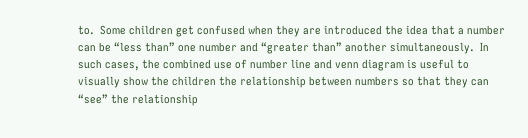to.  Some children get confused when they are introduced the idea that a number can be “less than” one number and “greater than” another simultaneously.  In such cases, the combined use of number line and venn diagram is useful to visually show the children the relationship between numbers so that they can “see” the relationship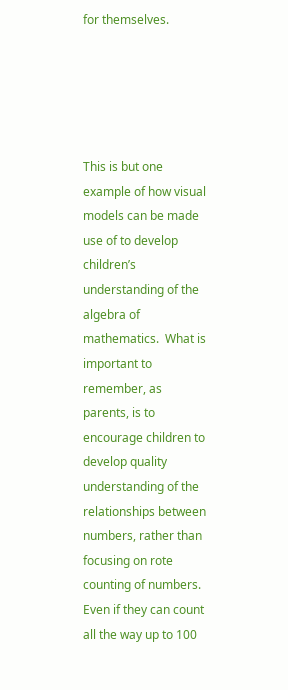for themselves.





This is but one example of how visual models can be made use of to develop children’s understanding of the algebra of mathematics.  What is important to remember, as parents, is to encourage children to develop quality understanding of the relationships between numbers, rather than focusing on rote counting of numbers.  Even if they can count all the way up to 100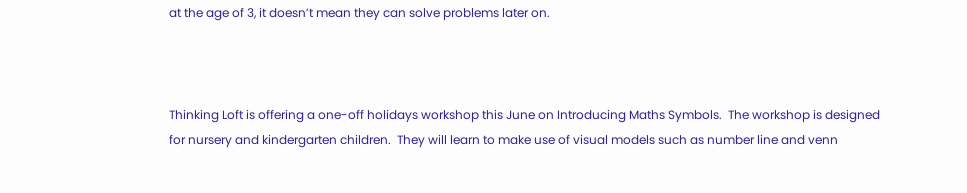at the age of 3, it doesn’t mean they can solve problems later on.



Thinking Loft is offering a one-off holidays workshop this June on Introducing Maths Symbols.  The workshop is designed for nursery and kindergarten children.  They will learn to make use of visual models such as number line and venn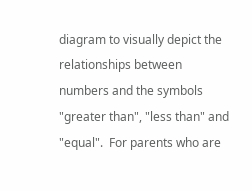diagram to visually depict the relationships between numbers and the symbols "greater than", "less than" and "equal".  For parents who are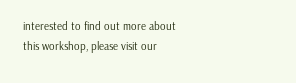interested to find out more about this workshop, please visit our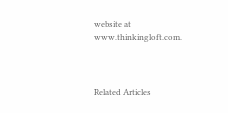website at www.thinkingloft.com.



Related Articles